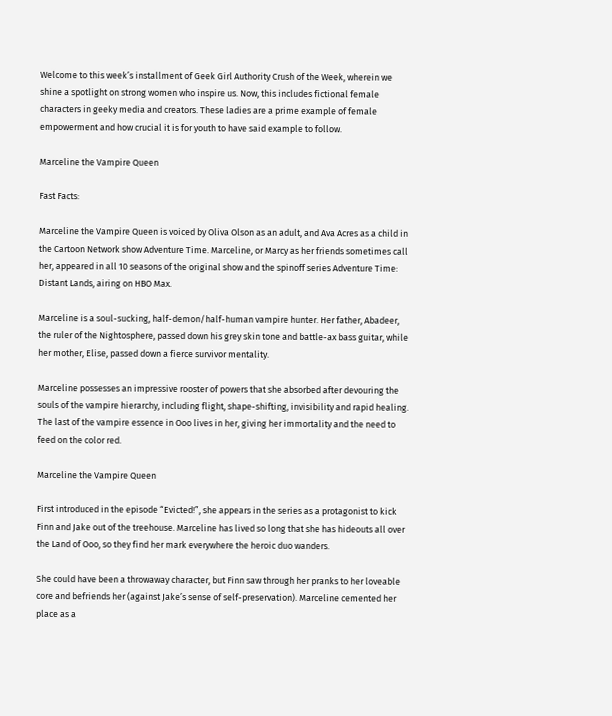Welcome to this week’s installment of Geek Girl Authority Crush of the Week, wherein we shine a spotlight on strong women who inspire us. Now, this includes fictional female characters in geeky media and creators. These ladies are a prime example of female empowerment and how crucial it is for youth to have said example to follow.

Marceline the Vampire Queen

Fast Facts:

Marceline the Vampire Queen is voiced by Oliva Olson as an adult, and Ava Acres as a child in the Cartoon Network show Adventure Time. Marceline, or Marcy as her friends sometimes call her, appeared in all 10 seasons of the original show and the spinoff series Adventure Time: Distant Lands, airing on HBO Max.

Marceline is a soul-sucking, half-demon/half-human vampire hunter. Her father, Abadeer, the ruler of the Nightosphere, passed down his grey skin tone and battle-ax bass guitar, while her mother, Elise, passed down a fierce survivor mentality.

Marceline possesses an impressive rooster of powers that she absorbed after devouring the souls of the vampire hierarchy, including flight, shape-shifting, invisibility and rapid healing. The last of the vampire essence in Ooo lives in her, giving her immortality and the need to feed on the color red.

Marceline the Vampire Queen

First introduced in the episode “Evicted!”, she appears in the series as a protagonist to kick Finn and Jake out of the treehouse. Marceline has lived so long that she has hideouts all over the Land of Ooo, so they find her mark everywhere the heroic duo wanders.

She could have been a throwaway character, but Finn saw through her pranks to her loveable core and befriends her (against Jake’s sense of self-preservation). Marceline cemented her place as a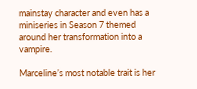mainstay character and even has a miniseries in Season 7 themed around her transformation into a vampire.

Marceline’s most notable trait is her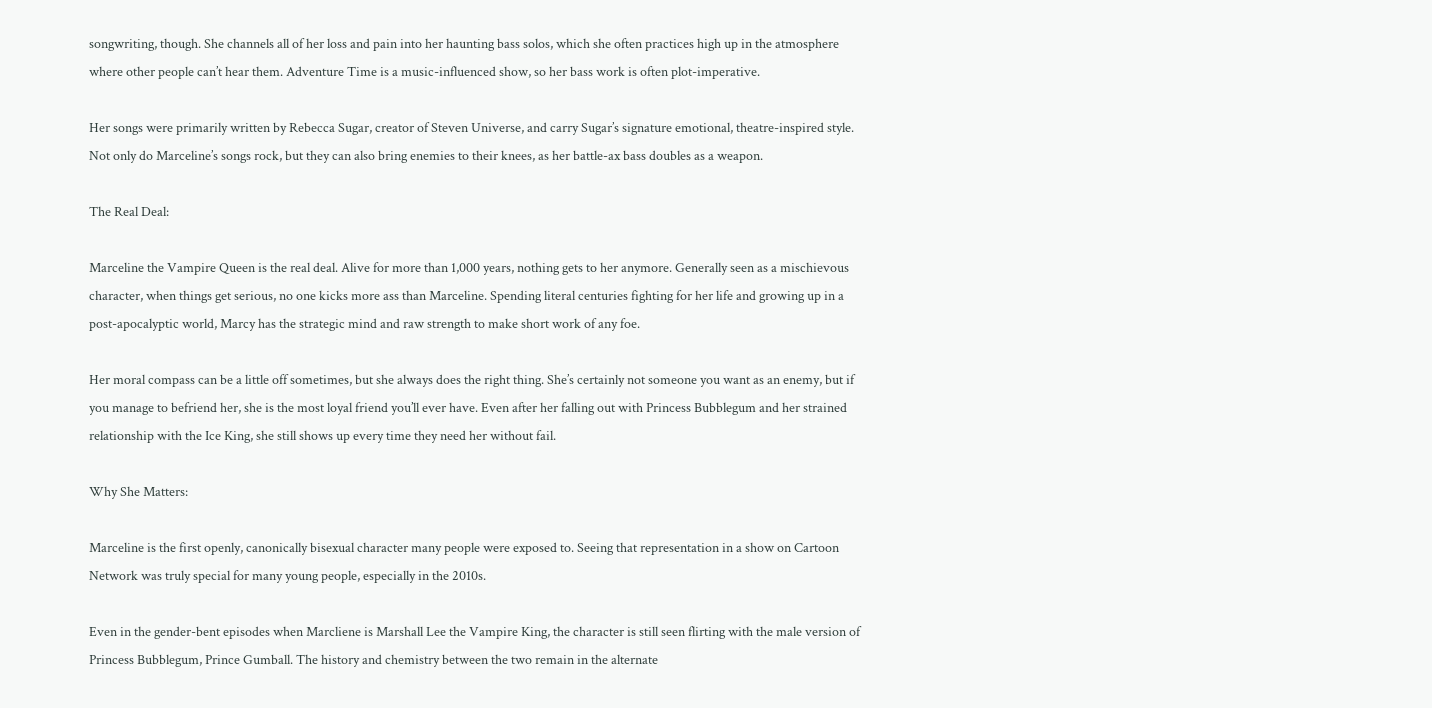songwriting, though. She channels all of her loss and pain into her haunting bass solos, which she often practices high up in the atmosphere where other people can’t hear them. Adventure Time is a music-influenced show, so her bass work is often plot-imperative.

Her songs were primarily written by Rebecca Sugar, creator of Steven Universe, and carry Sugar’s signature emotional, theatre-inspired style. Not only do Marceline’s songs rock, but they can also bring enemies to their knees, as her battle-ax bass doubles as a weapon.

The Real Deal:

Marceline the Vampire Queen is the real deal. Alive for more than 1,000 years, nothing gets to her anymore. Generally seen as a mischievous character, when things get serious, no one kicks more ass than Marceline. Spending literal centuries fighting for her life and growing up in a post-apocalyptic world, Marcy has the strategic mind and raw strength to make short work of any foe.

Her moral compass can be a little off sometimes, but she always does the right thing. She’s certainly not someone you want as an enemy, but if you manage to befriend her, she is the most loyal friend you’ll ever have. Even after her falling out with Princess Bubblegum and her strained relationship with the Ice King, she still shows up every time they need her without fail.

Why She Matters:

Marceline is the first openly, canonically bisexual character many people were exposed to. Seeing that representation in a show on Cartoon Network was truly special for many young people, especially in the 2010s.

Even in the gender-bent episodes when Marcliene is Marshall Lee the Vampire King, the character is still seen flirting with the male version of Princess Bubblegum, Prince Gumball. The history and chemistry between the two remain in the alternate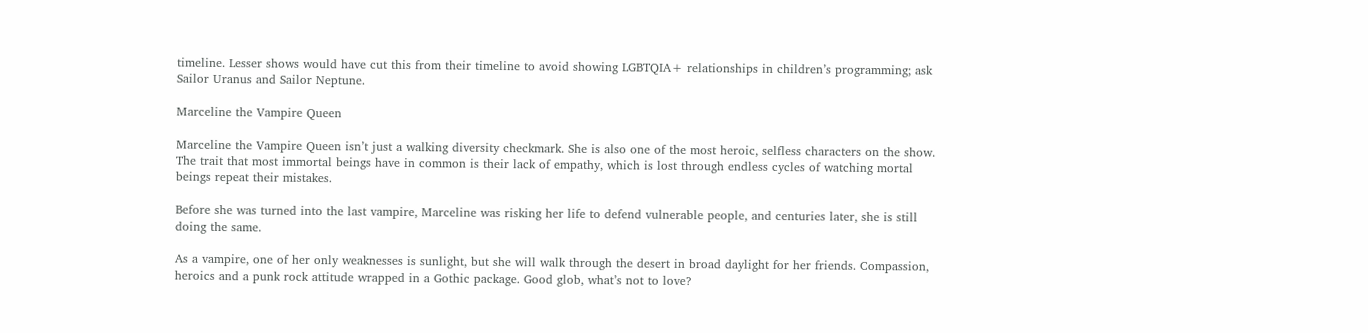timeline. Lesser shows would have cut this from their timeline to avoid showing LGBTQIA+ relationships in children’s programming; ask Sailor Uranus and Sailor Neptune.

Marceline the Vampire Queen

Marceline the Vampire Queen isn’t just a walking diversity checkmark. She is also one of the most heroic, selfless characters on the show. The trait that most immortal beings have in common is their lack of empathy, which is lost through endless cycles of watching mortal beings repeat their mistakes.

Before she was turned into the last vampire, Marceline was risking her life to defend vulnerable people, and centuries later, she is still doing the same.

As a vampire, one of her only weaknesses is sunlight, but she will walk through the desert in broad daylight for her friends. Compassion, heroics and a punk rock attitude wrapped in a Gothic package. Good glob, what’s not to love?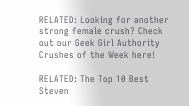RELATED: Looking for another strong female crush? Check out our Geek Girl Authority Crushes of the Week here!

RELATED: The Top 10 Best Steven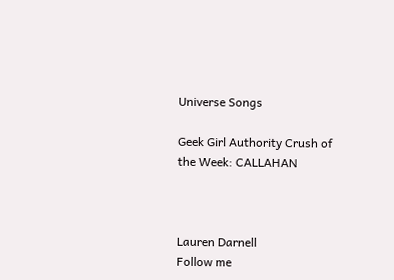Universe Songs

Geek Girl Authority Crush of the Week: CALLAHAN



Lauren Darnell
Follow me